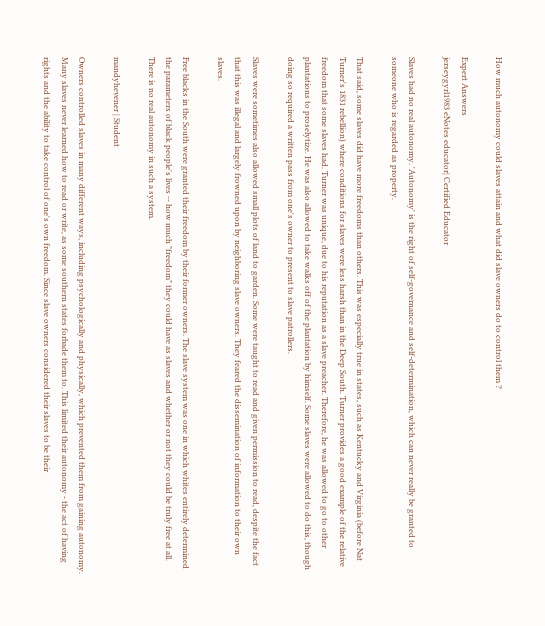How much autonomy could slaves attain and what did slave owners do to control them ?

Expert Answers
jerseygyrl1983 eNotes educator| Certified Educator

Slaves had no real autonomy. 'Autonomy' is the right of self-governance and self-determination, which can never really be granted to someone who is regarded as property.

That said, some slaves did have more freedoms than others. This was especially true in states, such as Kentucky and Virginia (before Nat Turner's 1831 rebellion) where conditions for slaves were less harsh than in the Deep South. Turner provides a good example of the relative freedom that some slaves had. Turner was unique, due to his reputation as a slave preacher. Therefore, he was allowed to go to other plantations to proselytize. He was also allowed to take walks off of the plantation by himself. Some slaves were allowed to do this, though doing so required a written pass from one's owner to present to slave patrollers.

Slaves were sometimes also allowed small plots of land to garden. Some were taught to read and given permission to read, despite the fact that this was illegal and largely frowned upon by neighboring slave owners. They feared the dissemination of information to their own slaves.

Free blacks in the South were granted their freedom by their former owners. The slave system was one in which whites entirely determined the parameters of black people's lives -- how much "freedom" they could have as slaves and whether or not they could be truly free at all. There is no real autonomy in such a system.

mandyhevener | Student

Owners controlled slaves in many different ways, including psychologically and physically, which prevented them from gaining autonomy. Many slaves never learned how to read or write, as some southern states forbade them to. This limited their autonomy - the act of having rights and the ability to take control of one's own freedom. Since slave owners considered their slaves to be their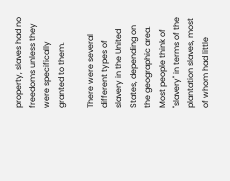property, slaves had no freedoms unless they were specifically granted to them.

There were several different types of slavery in the United States, depending on the geographic area. Most people think of "slavery" in terms of the plantation slaves, most of whom had little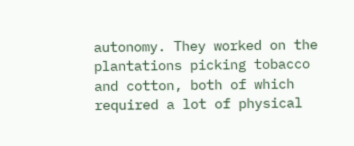autonomy. They worked on the plantations picking tobacco and cotton, both of which required a lot of physical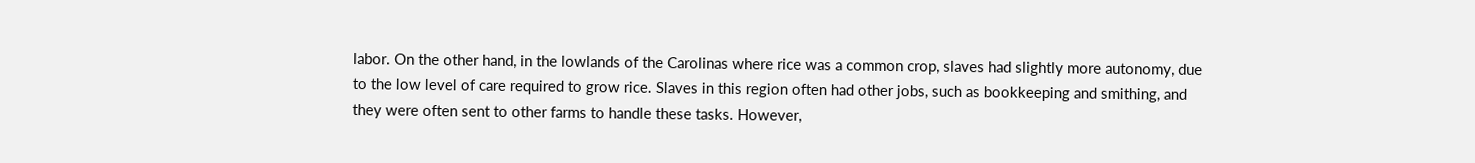labor. On the other hand, in the lowlands of the Carolinas where rice was a common crop, slaves had slightly more autonomy, due to the low level of care required to grow rice. Slaves in this region often had other jobs, such as bookkeeping and smithing, and they were often sent to other farms to handle these tasks. However,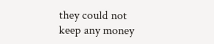they could not keep any money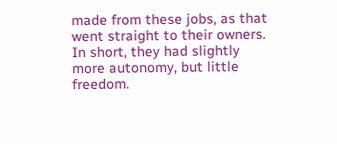made from these jobs, as that went straight to their owners. In short, they had slightly more autonomy, but little freedom.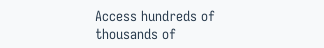Access hundreds of thousands of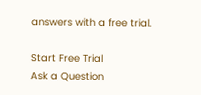answers with a free trial.

Start Free Trial
Ask a Question